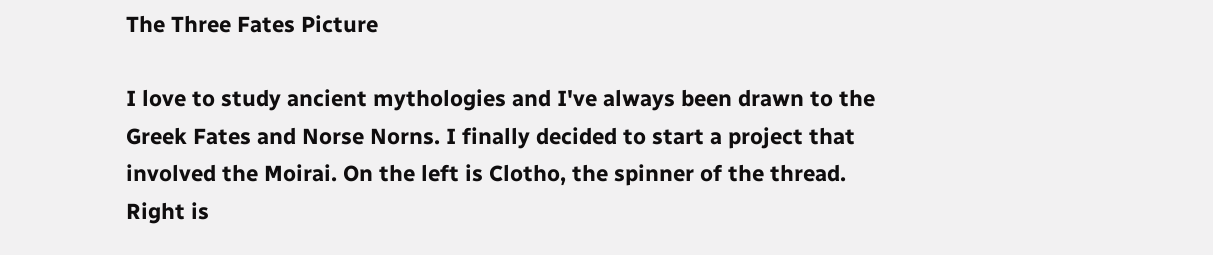The Three Fates Picture

I love to study ancient mythologies and I've always been drawn to the Greek Fates and Norse Norns. I finally decided to start a project that involved the Moirai. On the left is Clotho, the spinner of the thread. Right is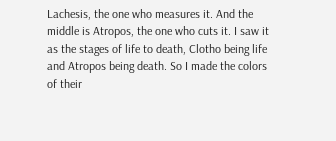Lachesis, the one who measures it. And the middle is Atropos, the one who cuts it. I saw it as the stages of life to death, Clotho being life and Atropos being death. So I made the colors of their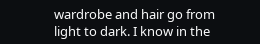wardrobe and hair go from light to dark. I know in the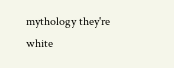mythology they're white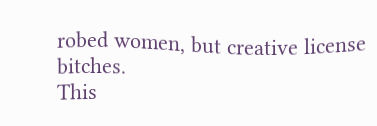robed women, but creative license bitches.
This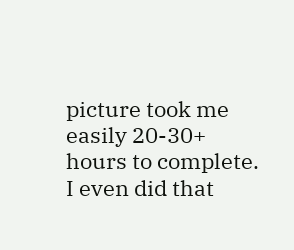picture took me easily 20-30+ hours to complete. I even did that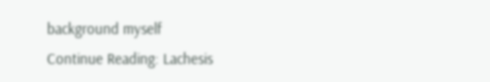background myself
Continue Reading: Lachesis